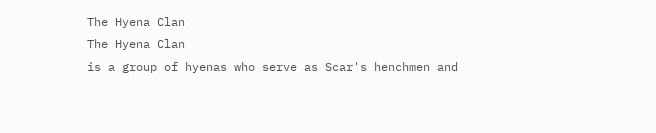The Hyena Clan
The Hyena Clan
is a group of hyenas who serve as Scar's henchmen and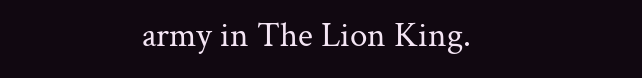army in The Lion King.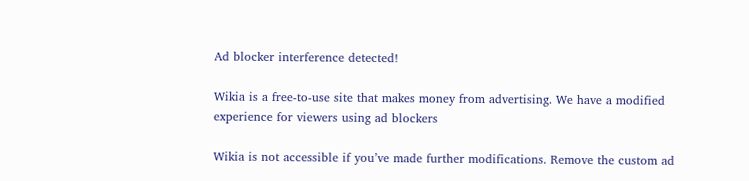Ad blocker interference detected!

Wikia is a free-to-use site that makes money from advertising. We have a modified experience for viewers using ad blockers

Wikia is not accessible if you’ve made further modifications. Remove the custom ad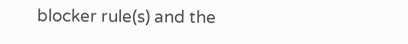blocker rule(s) and the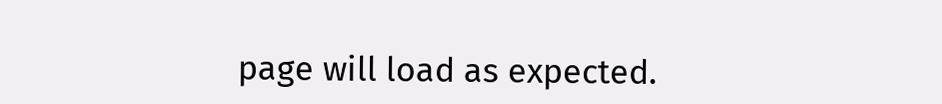page will load as expected.